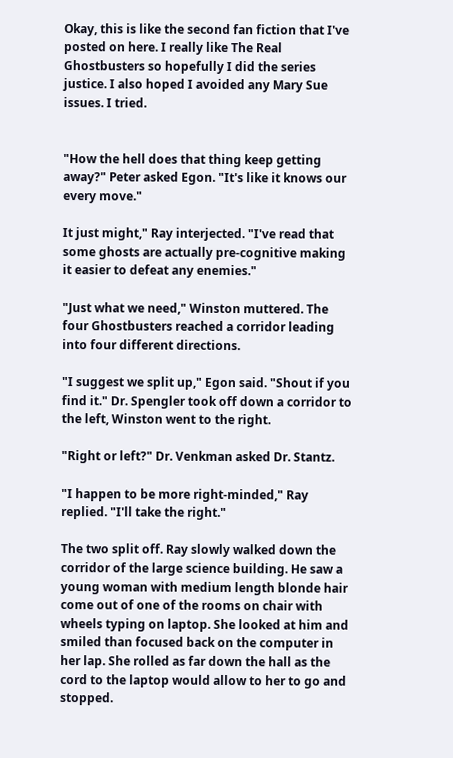Okay, this is like the second fan fiction that I've posted on here. I really like The Real Ghostbusters so hopefully I did the series justice. I also hoped I avoided any Mary Sue issues. I tried.


"How the hell does that thing keep getting away?" Peter asked Egon. "It's like it knows our every move."

It just might," Ray interjected. "I've read that some ghosts are actually pre-cognitive making it easier to defeat any enemies."

"Just what we need," Winston muttered. The four Ghostbusters reached a corridor leading into four different directions.

"I suggest we split up," Egon said. "Shout if you find it." Dr. Spengler took off down a corridor to the left, Winston went to the right.

"Right or left?" Dr. Venkman asked Dr. Stantz.

"I happen to be more right-minded," Ray replied. "I'll take the right."

The two split off. Ray slowly walked down the corridor of the large science building. He saw a young woman with medium length blonde hair come out of one of the rooms on chair with wheels typing on laptop. She looked at him and smiled than focused back on the computer in her lap. She rolled as far down the hall as the cord to the laptop would allow to her to go and stopped.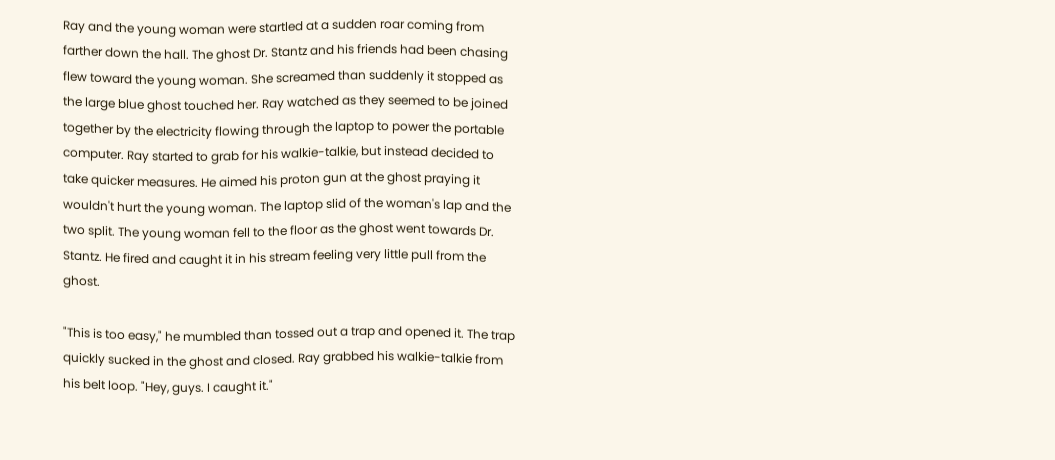Ray and the young woman were startled at a sudden roar coming from farther down the hall. The ghost Dr. Stantz and his friends had been chasing flew toward the young woman. She screamed than suddenly it stopped as the large blue ghost touched her. Ray watched as they seemed to be joined together by the electricity flowing through the laptop to power the portable computer. Ray started to grab for his walkie-talkie, but instead decided to take quicker measures. He aimed his proton gun at the ghost praying it wouldn't hurt the young woman. The laptop slid of the woman's lap and the two split. The young woman fell to the floor as the ghost went towards Dr. Stantz. He fired and caught it in his stream feeling very little pull from the ghost.

"This is too easy," he mumbled than tossed out a trap and opened it. The trap quickly sucked in the ghost and closed. Ray grabbed his walkie-talkie from his belt loop. "Hey, guys. I caught it."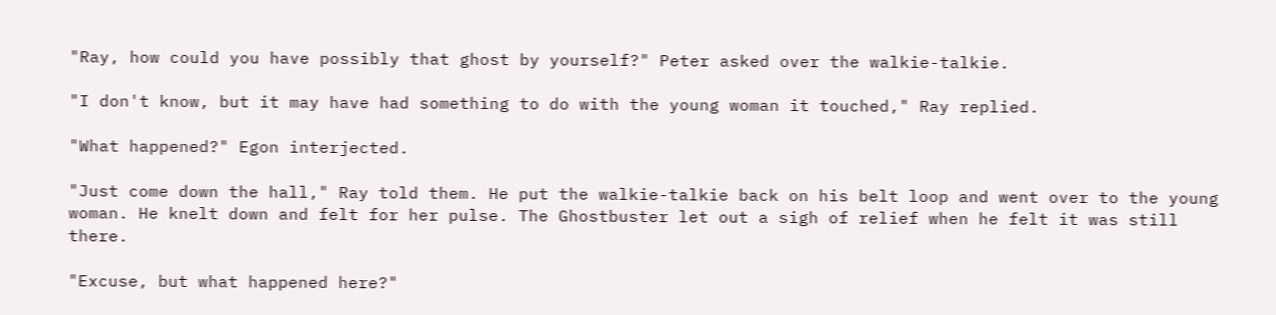"Ray, how could you have possibly that ghost by yourself?" Peter asked over the walkie-talkie.

"I don't know, but it may have had something to do with the young woman it touched," Ray replied.

"What happened?" Egon interjected.

"Just come down the hall," Ray told them. He put the walkie-talkie back on his belt loop and went over to the young woman. He knelt down and felt for her pulse. The Ghostbuster let out a sigh of relief when he felt it was still there.

"Excuse, but what happened here?"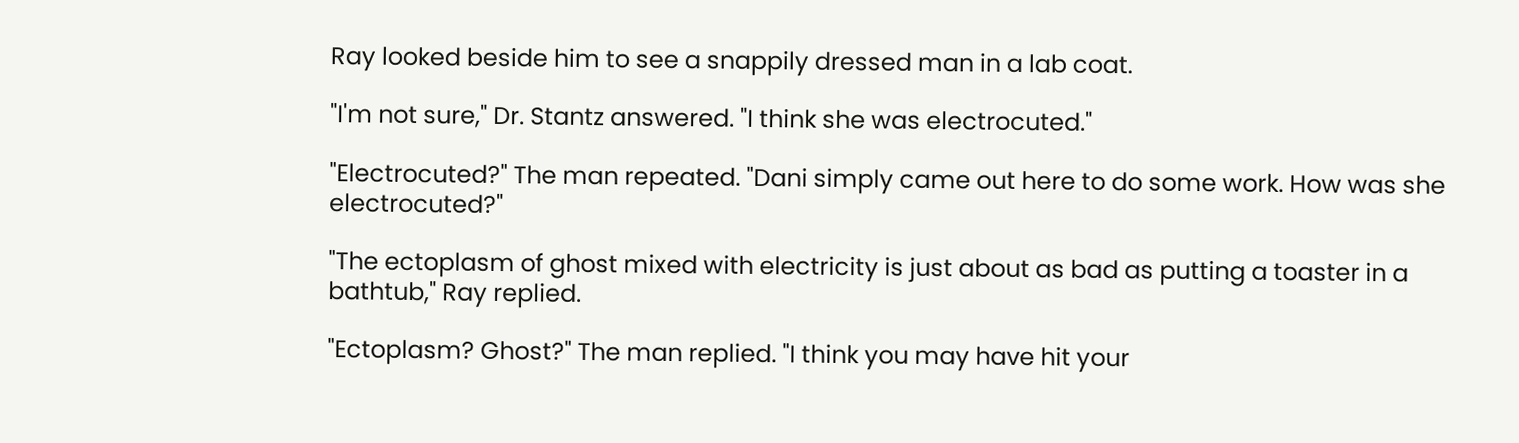Ray looked beside him to see a snappily dressed man in a lab coat.

"I'm not sure," Dr. Stantz answered. "I think she was electrocuted."

"Electrocuted?" The man repeated. "Dani simply came out here to do some work. How was she electrocuted?"

"The ectoplasm of ghost mixed with electricity is just about as bad as putting a toaster in a bathtub," Ray replied.

"Ectoplasm? Ghost?" The man replied. "I think you may have hit your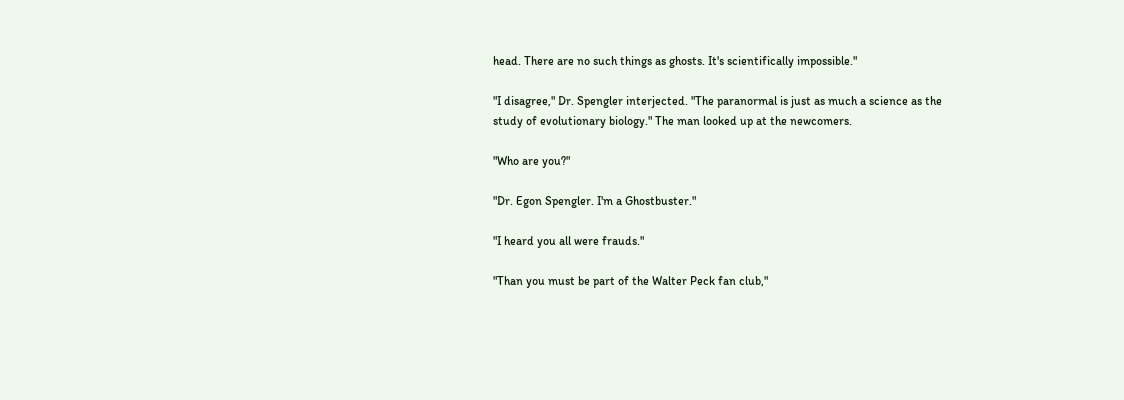head. There are no such things as ghosts. It's scientifically impossible."

"I disagree," Dr. Spengler interjected. "The paranormal is just as much a science as the study of evolutionary biology." The man looked up at the newcomers.

"Who are you?"

"Dr. Egon Spengler. I'm a Ghostbuster."

"I heard you all were frauds."

"Than you must be part of the Walter Peck fan club,"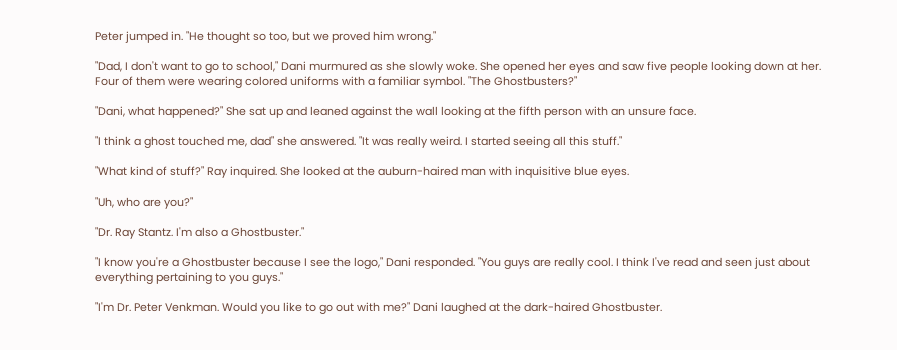Peter jumped in. "He thought so too, but we proved him wrong."

"Dad, I don't want to go to school," Dani murmured as she slowly woke. She opened her eyes and saw five people looking down at her. Four of them were wearing colored uniforms with a familiar symbol. "The Ghostbusters?"

"Dani, what happened?" She sat up and leaned against the wall looking at the fifth person with an unsure face.

"I think a ghost touched me, dad" she answered. "It was really weird. I started seeing all this stuff."

"What kind of stuff?" Ray inquired. She looked at the auburn-haired man with inquisitive blue eyes.

"Uh, who are you?"

"Dr. Ray Stantz. I'm also a Ghostbuster."

"I know you're a Ghostbuster because I see the logo," Dani responded. "You guys are really cool. I think I've read and seen just about everything pertaining to you guys."

"I'm Dr. Peter Venkman. Would you like to go out with me?" Dani laughed at the dark-haired Ghostbuster.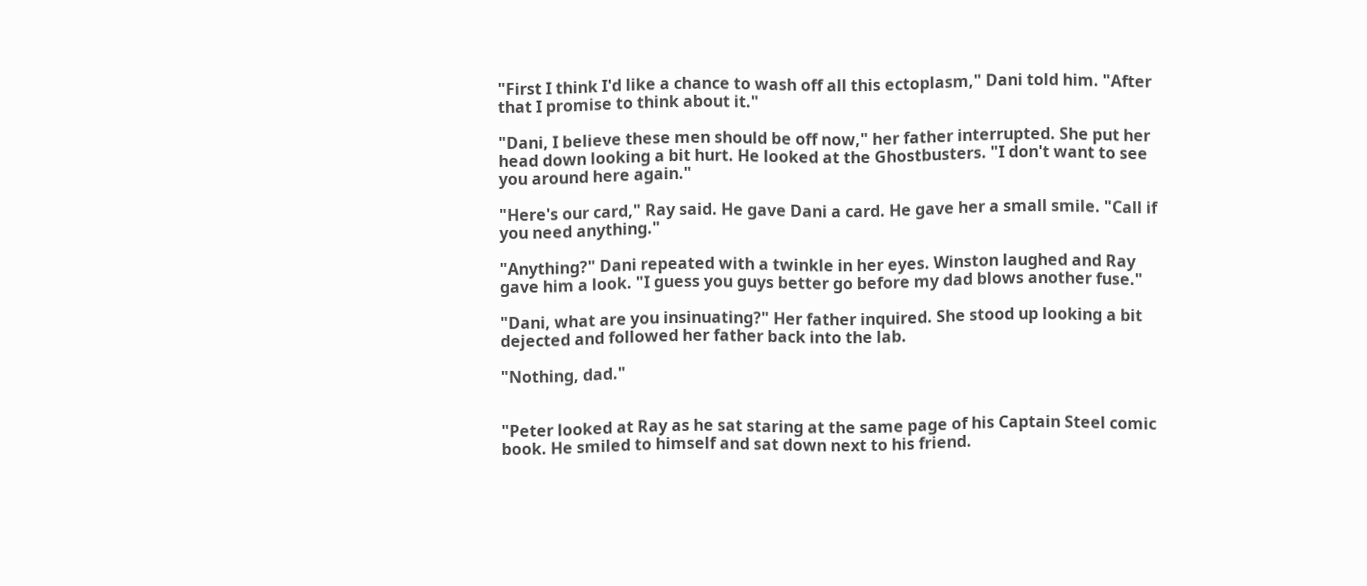"First I think I'd like a chance to wash off all this ectoplasm," Dani told him. "After that I promise to think about it."

"Dani, I believe these men should be off now," her father interrupted. She put her head down looking a bit hurt. He looked at the Ghostbusters. "I don't want to see you around here again."

"Here's our card," Ray said. He gave Dani a card. He gave her a small smile. "Call if you need anything."

"Anything?" Dani repeated with a twinkle in her eyes. Winston laughed and Ray gave him a look. "I guess you guys better go before my dad blows another fuse."

"Dani, what are you insinuating?" Her father inquired. She stood up looking a bit dejected and followed her father back into the lab.

"Nothing, dad."


"Peter looked at Ray as he sat staring at the same page of his Captain Steel comic book. He smiled to himself and sat down next to his friend.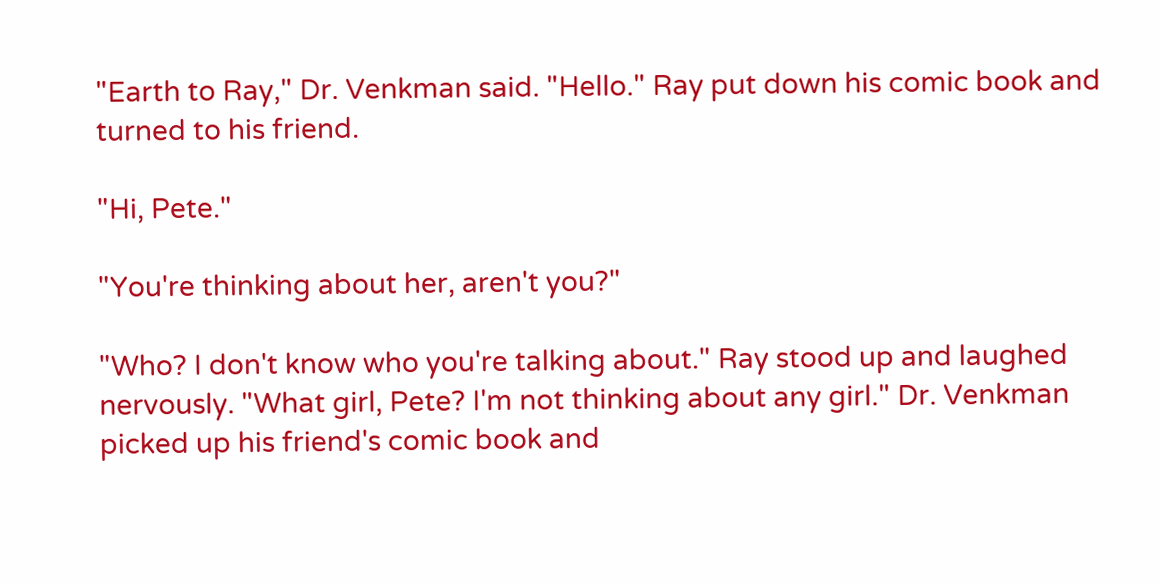"Earth to Ray," Dr. Venkman said. "Hello." Ray put down his comic book and turned to his friend.

"Hi, Pete."

"You're thinking about her, aren't you?"

"Who? I don't know who you're talking about." Ray stood up and laughed nervously. "What girl, Pete? I'm not thinking about any girl." Dr. Venkman picked up his friend's comic book and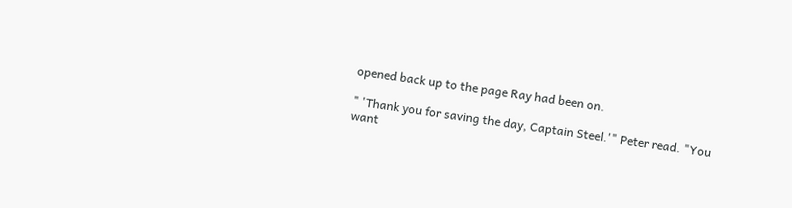opened back up to the page Ray had been on.

" 'Thank you for saving the day, Captain Steel.'" Peter read. "You want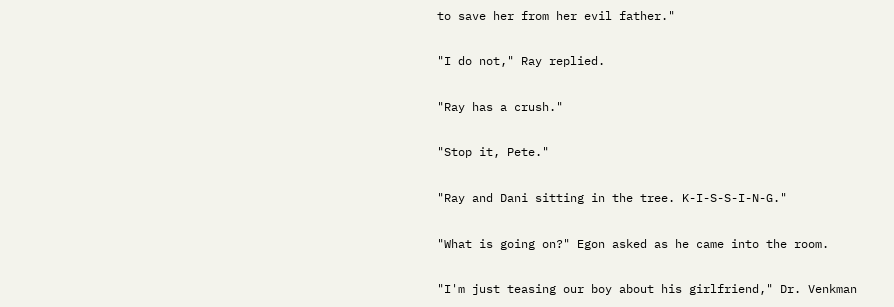to save her from her evil father."

"I do not," Ray replied.

"Ray has a crush."

"Stop it, Pete."

"Ray and Dani sitting in the tree. K-I-S-S-I-N-G."

"What is going on?" Egon asked as he came into the room.

"I'm just teasing our boy about his girlfriend," Dr. Venkman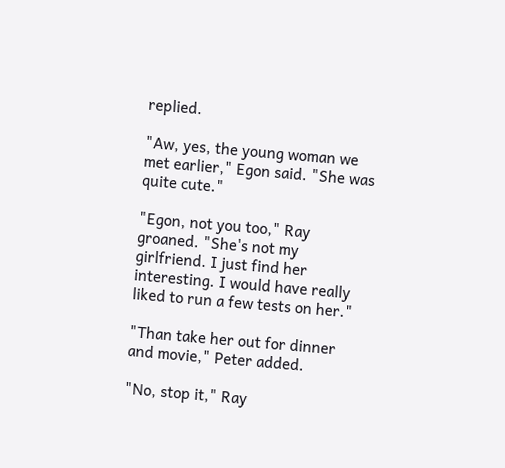replied.

"Aw, yes, the young woman we met earlier," Egon said. "She was quite cute."

"Egon, not you too," Ray groaned. "She's not my girlfriend. I just find her interesting. I would have really liked to run a few tests on her."

"Than take her out for dinner and movie," Peter added.

"No, stop it," Ray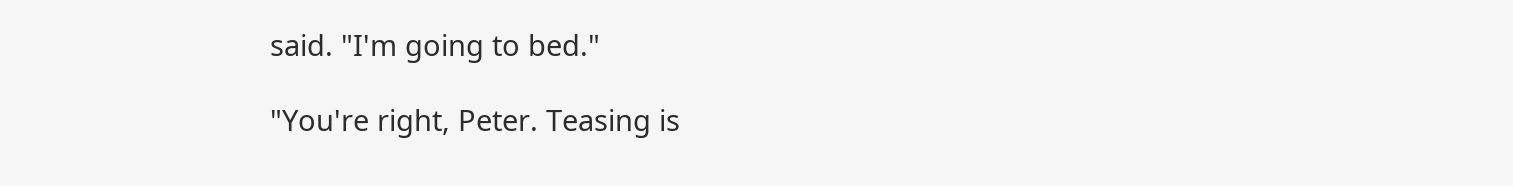said. "I'm going to bed."

"You're right, Peter. Teasing is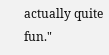actually quite fun."